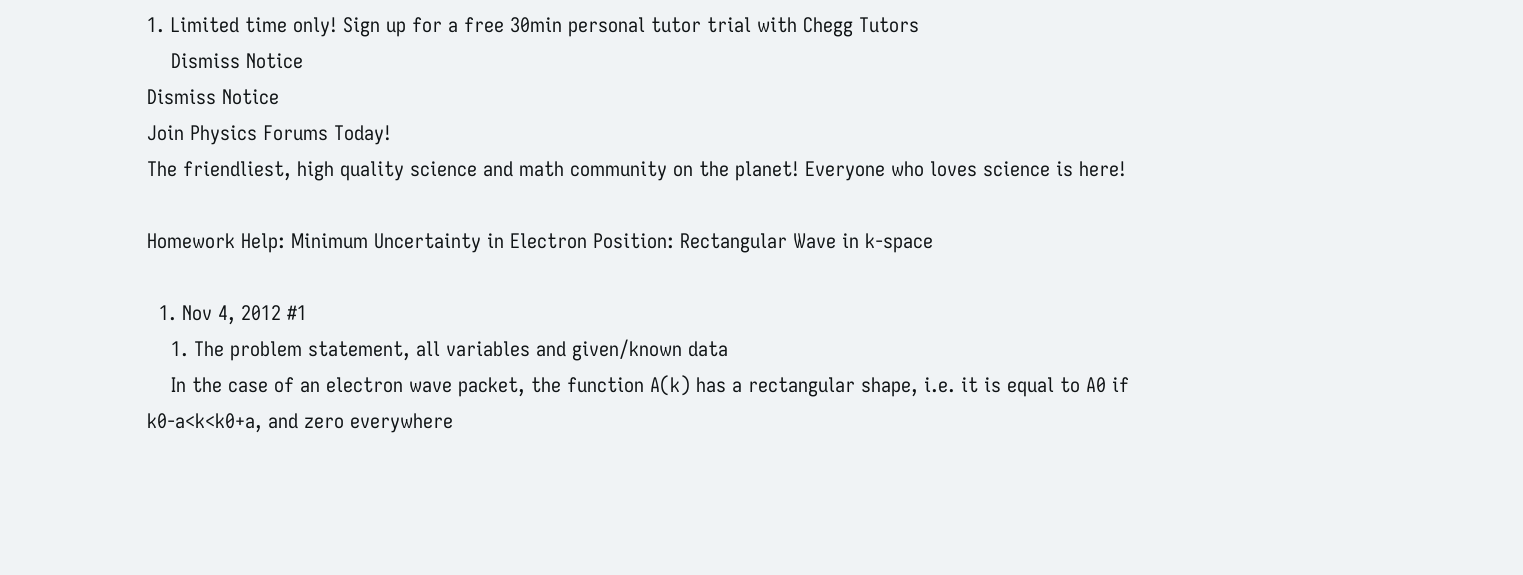1. Limited time only! Sign up for a free 30min personal tutor trial with Chegg Tutors
    Dismiss Notice
Dismiss Notice
Join Physics Forums Today!
The friendliest, high quality science and math community on the planet! Everyone who loves science is here!

Homework Help: Minimum Uncertainty in Electron Position: Rectangular Wave in k-space

  1. Nov 4, 2012 #1
    1. The problem statement, all variables and given/known data
    In the case of an electron wave packet, the function A(k) has a rectangular shape, i.e. it is equal to A0 if k0-a<k<k0+a, and zero everywhere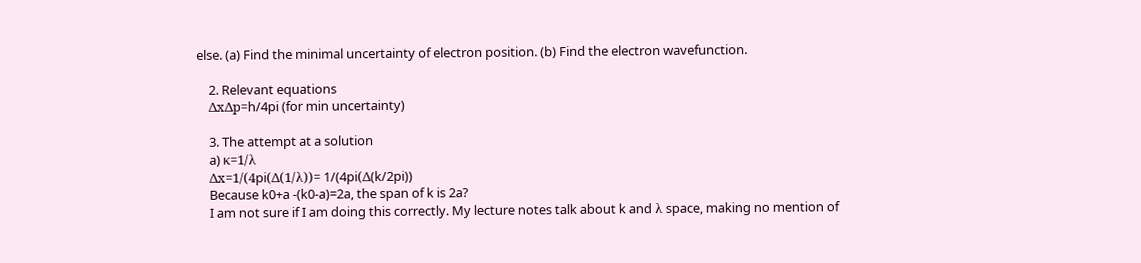else. (a) Find the minimal uncertainty of electron position. (b) Find the electron wavefunction.

    2. Relevant equations
    ΔxΔp=h/4pi (for min uncertainty)

    3. The attempt at a solution
    a) κ=1/λ
    Δx=1/(4pi(Δ(1/λ))= 1/(4pi(Δ(k/2pi))
    Because k0+a -(k0-a)=2a, the span of k is 2a?
    I am not sure if I am doing this correctly. My lecture notes talk about k and λ space, making no mention of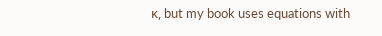κ, but my book uses equations with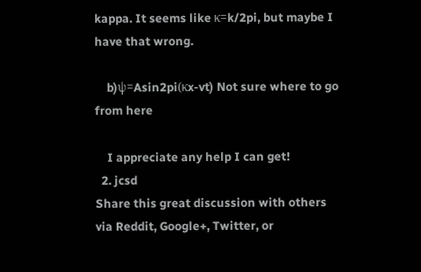kappa. It seems like κ=k/2pi, but maybe I have that wrong.

    b)ψ=Asin2pi(κx-vt) Not sure where to go from here

    I appreciate any help I can get!
  2. jcsd
Share this great discussion with others via Reddit, Google+, Twitter, or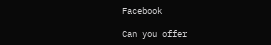Facebook

Can you offer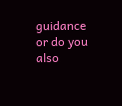guidance or do you also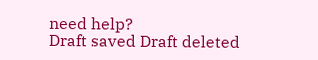need help?
Draft saved Draft deleted